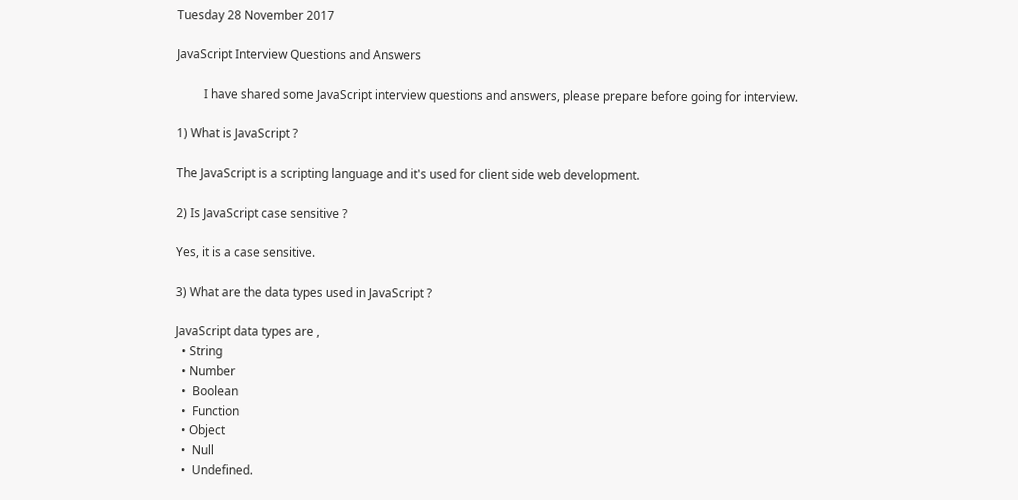Tuesday 28 November 2017

JavaScript Interview Questions and Answers

         I have shared some JavaScript interview questions and answers, please prepare before going for interview.

1) What is JavaScript ?

The JavaScript is a scripting language and it's used for client side web development.

2) Is JavaScript case sensitive ?

Yes, it is a case sensitive.

3) What are the data types used in JavaScript ?

JavaScript data types are ,
  • String
  • Number
  •  Boolean
  •  Function
  • Object
  •  Null
  •  Undefined.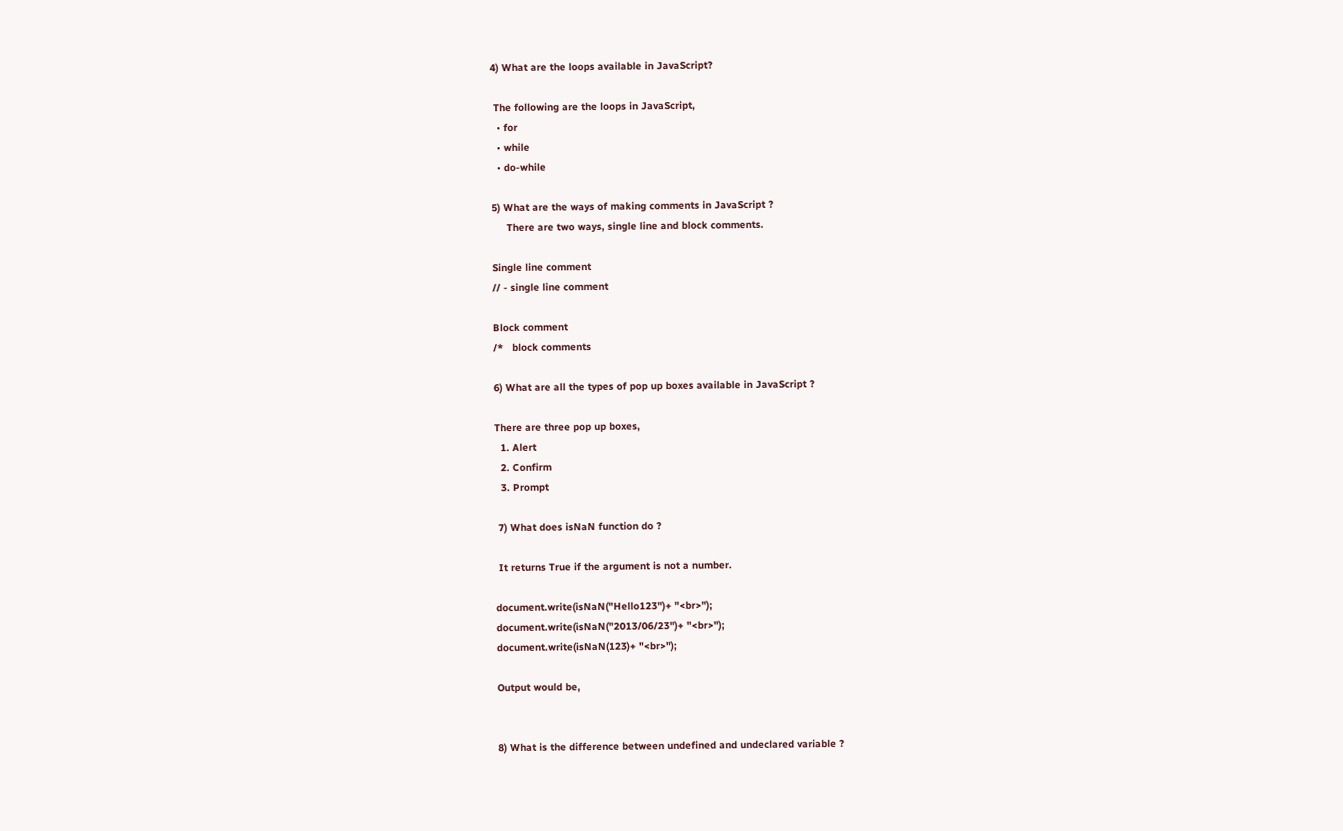4) What are the loops available in JavaScript?

 The following are the loops in JavaScript,
  • for
  • while
  • do-while

5) What are the ways of making comments in JavaScript ?
     There are two ways, single line and block comments.

Single line comment
// - single line comment

Block comment
/*   block comments

6) What are all the types of pop up boxes available in JavaScript ?

There are three pop up boxes,
  1. Alert
  2. Confirm
  3. Prompt

 7) What does isNaN function do ?

 It returns True if the argument is not a number.

document.write(isNaN("Hello123")+ "<br>");
document.write(isNaN("2013/06/23")+ "<br>");
document.write(isNaN(123)+ "<br>");

Output would be,


8) What is the difference between undefined and undeclared variable ?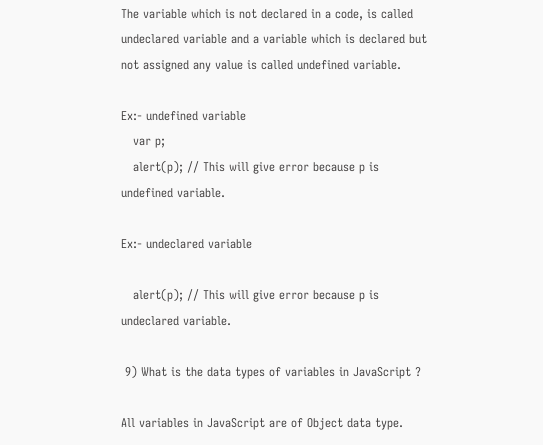The variable which is not declared in a code, is called undeclared variable and a variable which is declared but not assigned any value is called undefined variable.

Ex:- undefined variable
   var p;
   alert(p); // This will give error because p is undefined variable.

Ex:- undeclared variable

   alert(p); // This will give error because p is undeclared variable.

 9) What is the data types of variables in JavaScript ?

All variables in JavaScript are of Object data type.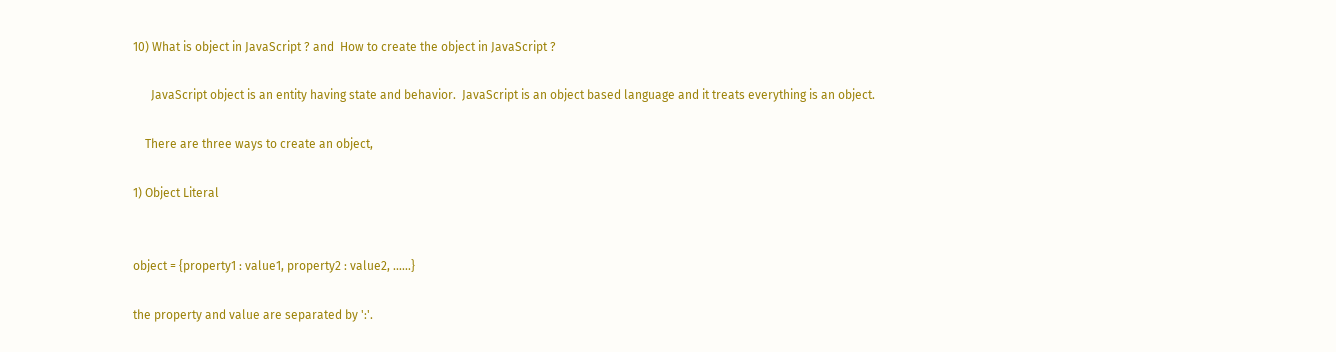10) What is object in JavaScript ? and  How to create the object in JavaScript ?

      JavaScript object is an entity having state and behavior.  JavaScript is an object based language and it treats everything is an object.

    There are three ways to create an object,

1) Object Literal


object = {property1 : value1, property2 : value2, ......}

the property and value are separated by ':'.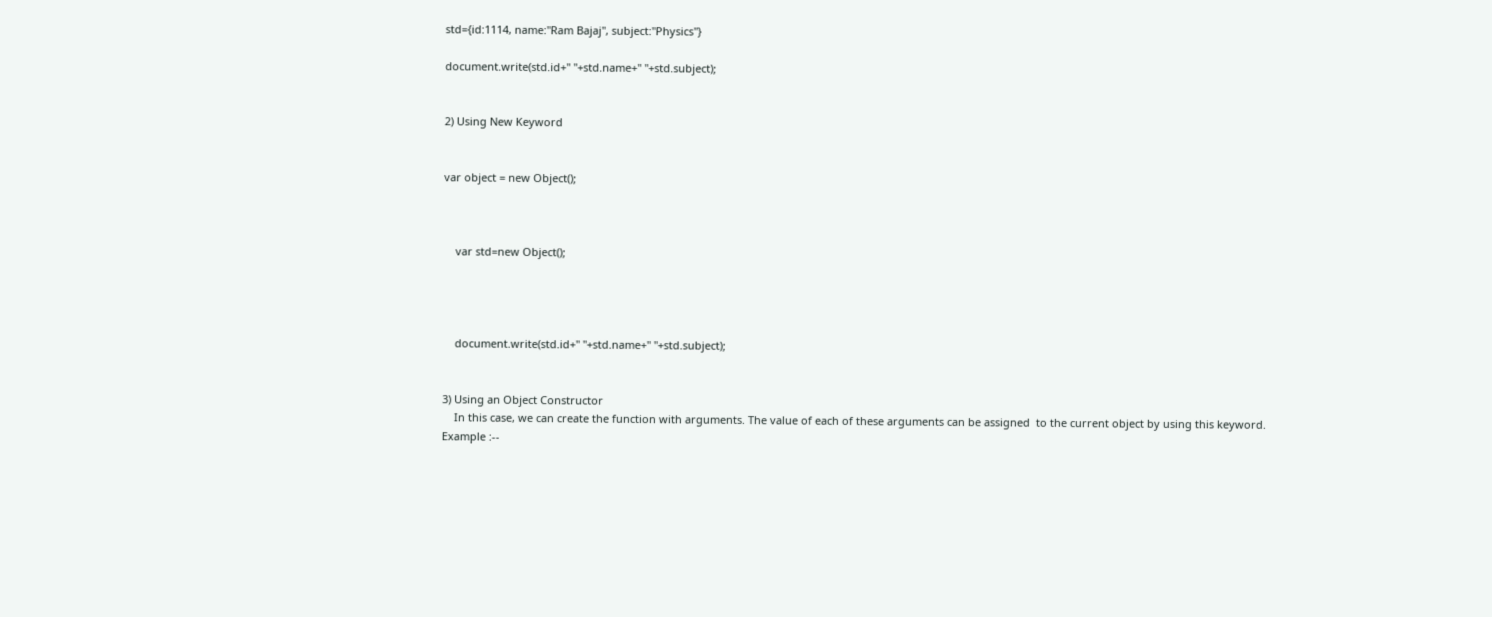std={id:1114, name:"Ram Bajaj", subject:"Physics"}

document.write(std.id+" "+std.name+" "+std.subject);


2) Using New Keyword


var object = new Object();



    var std=new Object();




    document.write(std.id+" "+std.name+" "+std.subject);


3) Using an Object Constructor
    In this case, we can create the function with arguments. The value of each of these arguments can be assigned  to the current object by using this keyword.
Example :--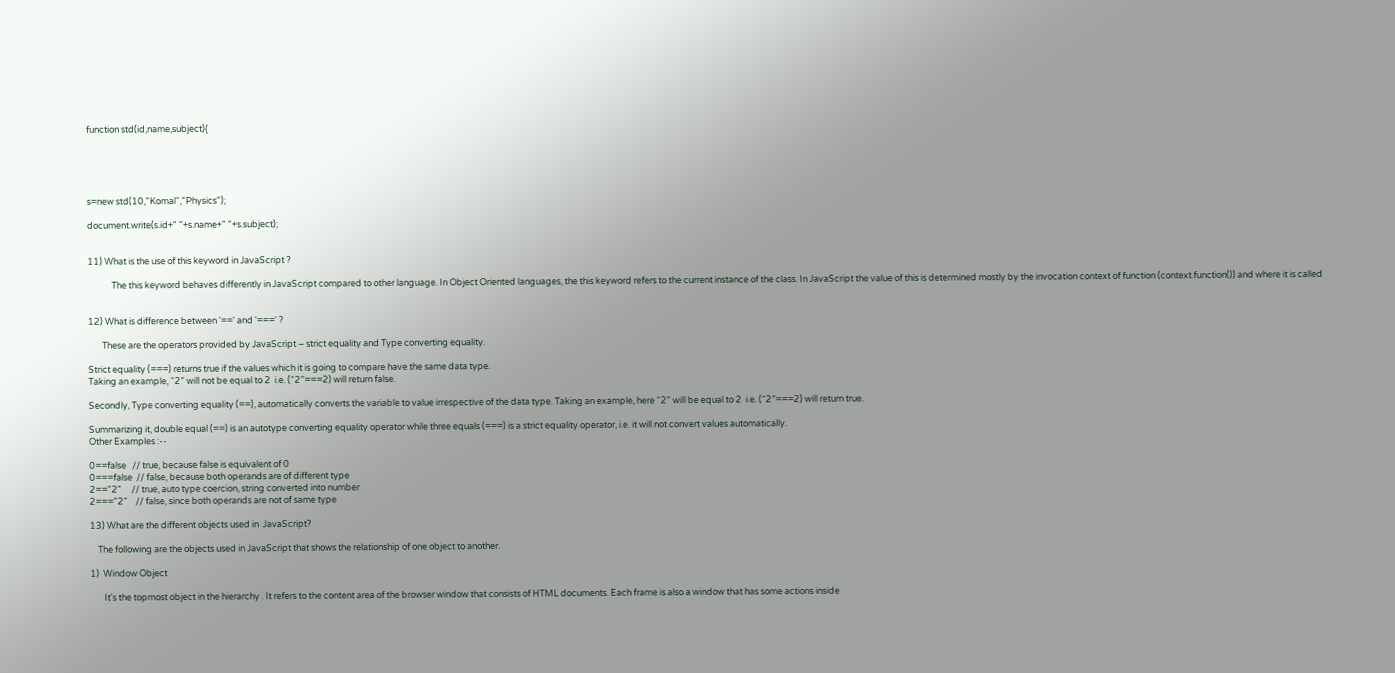function std(id,name,subject){





s=new std(10,"Komal","Physics");

document.write(s.id+" "+s.name+" "+s.subject);


11) What is the use of this keyword in JavaScript ?

            The this keyword behaves differently in JavaScript compared to other language. In Object Oriented languages, the this keyword refers to the current instance of the class. In JavaScript the value of this is determined mostly by the invocation context of function (context.function()) and where it is called


12) What is difference between '==' and '===' ?

       These are the operators provided by JavaScript – strict equality and Type converting equality.

Strict equality (===) returns true if the values which it is going to compare have the same data type.
Taking an example, “2” will not be equal to 2  i.e. (“2″===2) will return false.

Secondly, Type converting equality (==), automatically converts the variable to value irrespective of the data type. Taking an example, here “2” will be equal to 2  i.e. (“2″===2) will return true.

Summarizing it, double equal (==) is an autotype converting equality operator while three equals (===) is a strict equality operator, i.e. it will not convert values automatically.
Other Examples :--

0==false   // true, because false is equivalent of 0
0===false  // false, because both operands are of different type
2=="2"     // true, auto type coercion, string converted into number
2==="2"    // false, since both operands are not of same type

13) What are the different objects used in  JavaScript?

    The following are the objects used in JavaScript that shows the relationship of one object to another.

1)  Window Object

       It's the topmost object in the hierarchy . It refers to the content area of the browser window that consists of HTML documents. Each frame is also a window that has some actions inside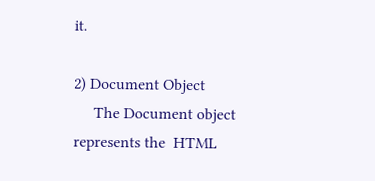it.

2) Document Object
     The Document object represents the  HTML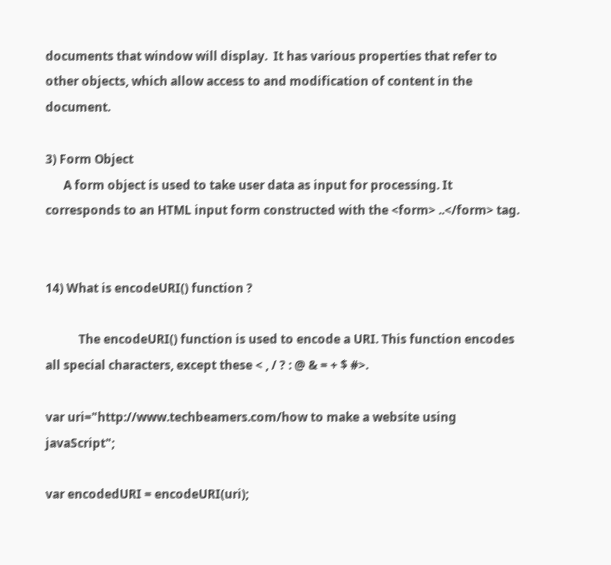documents that window will display.  It has various properties that refer to other objects, which allow access to and modification of content in the document.

3) Form Object
      A form object is used to take user data as input for processing. It corresponds to an HTML input form constructed with the <form> ..</form> tag.


14) What is encodeURI() function ?

           The encodeURI() function is used to encode a URI. This function encodes all special characters, except these < , / ? : @ & = + $ #>.

var uri="http://www.techbeamers.com/how to make a website using javaScript";

var encodedURI = encodeURI(uri);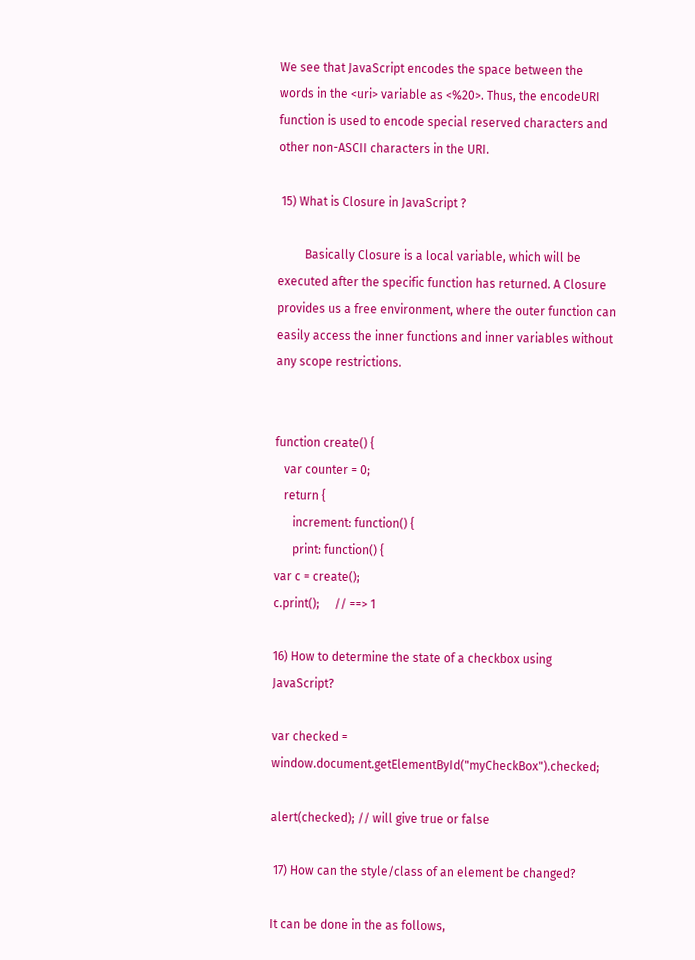We see that JavaScript encodes the space between the words in the <uri> variable as <%20>. Thus, the encodeURI function is used to encode special reserved characters and other non-ASCII characters in the URI.

 15) What is Closure in JavaScript ?

         Basically Closure is a local variable, which will be executed after the specific function has returned. A Closure provides us a free environment, where the outer function can easily access the inner functions and inner variables without any scope restrictions.


function create() {
   var counter = 0;
   return {
      increment: function() {
      print: function() {
var c = create();
c.print();     // ==> 1

16) How to determine the state of a checkbox using JavaScript?

var checked = window.document.getElementById("myCheckBox").checked;

alert(checked); // will give true or false

 17) How can the style/class of an element be changed?

It can be done in the as follows,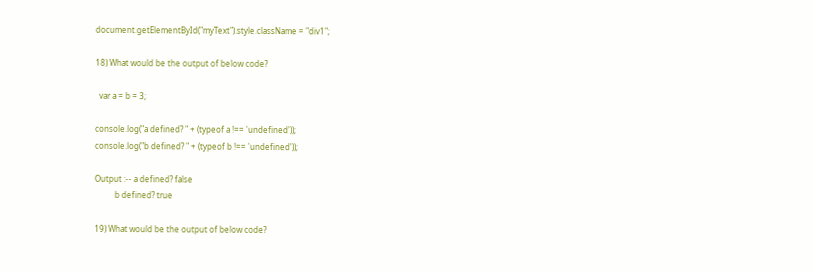document.getElementById("myText").style.className = "div1";

18) What would be the output of below code?

  var a = b = 3;

console.log("a defined? " + (typeof a !== 'undefined'));
console.log("b defined? " + (typeof b !== 'undefined'));

Output :-- a defined? false
          b defined? true

19) What would be the output of below code?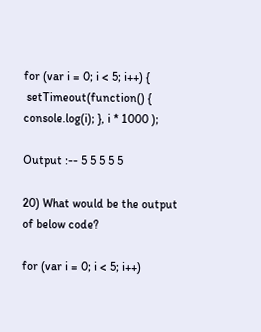for (var i = 0; i < 5; i++) {
 setTimeout(function() { console.log(i); }, i * 1000 );

Output :-- 5 5 5 5 5

20) What would be the output of below code?

for (var i = 0; i < 5; i++)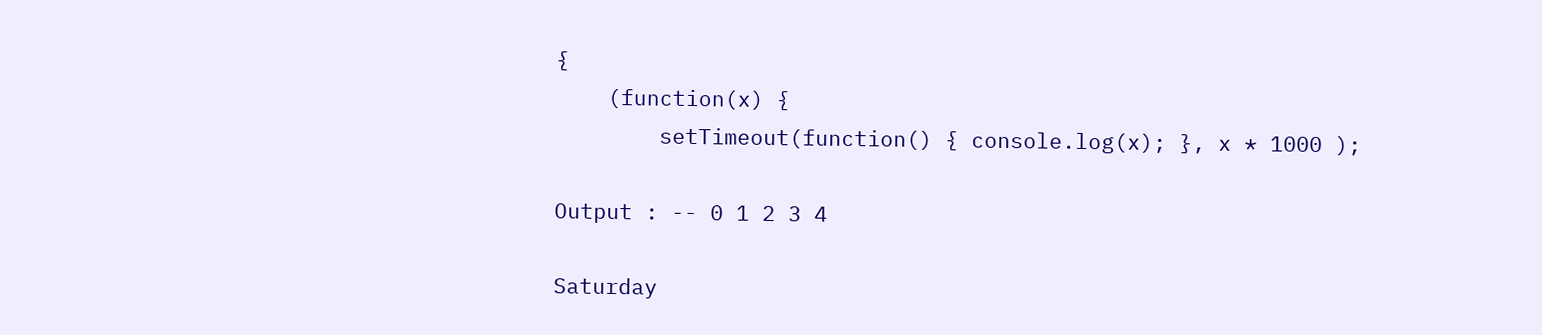{
    (function(x) {
        setTimeout(function() { console.log(x); }, x * 1000 );

Output : -- 0 1 2 3 4

Saturday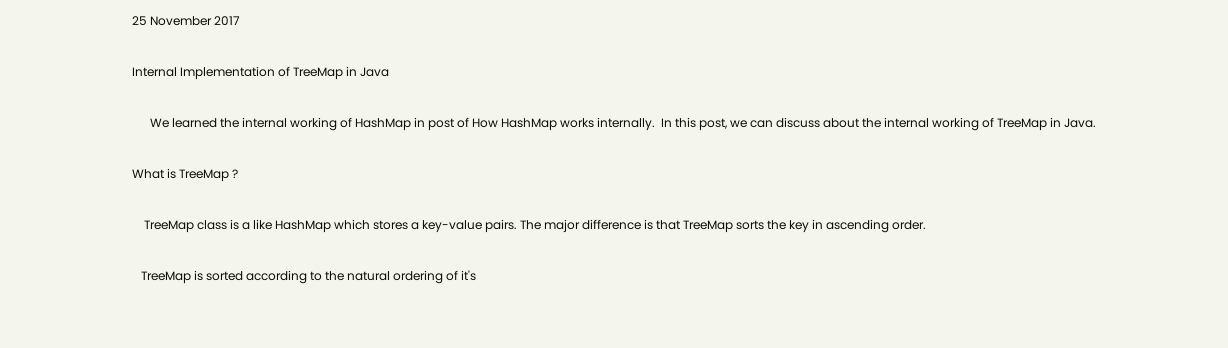25 November 2017

Internal Implementation of TreeMap in Java

      We learned the internal working of HashMap in post of How HashMap works internally.  In this post, we can discuss about the internal working of TreeMap in Java.

What is TreeMap ?

    TreeMap class is a like HashMap which stores a key-value pairs. The major difference is that TreeMap sorts the key in ascending order.

   TreeMap is sorted according to the natural ordering of it's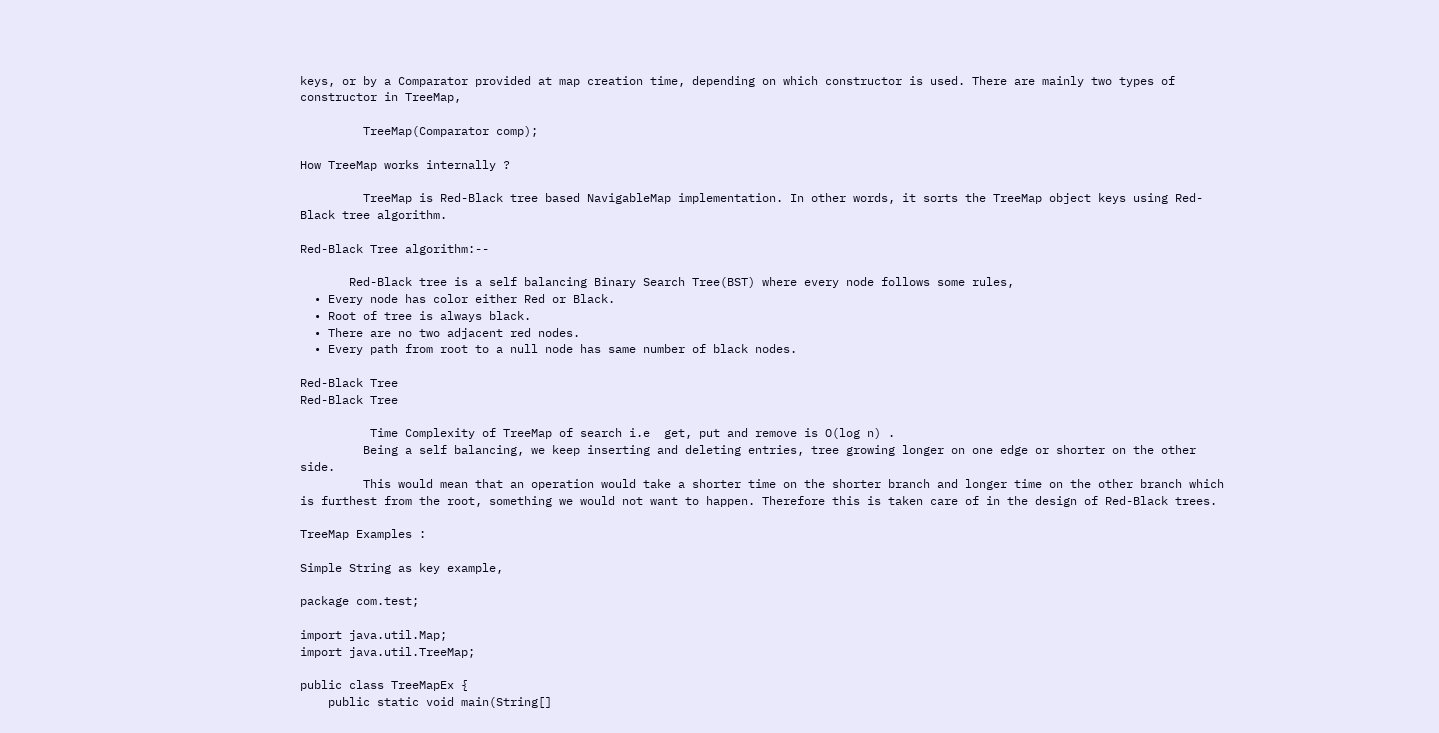keys, or by a Comparator provided at map creation time, depending on which constructor is used. There are mainly two types of
constructor in TreeMap,

         TreeMap(Comparator comp);

How TreeMap works internally ?

         TreeMap is Red-Black tree based NavigableMap implementation. In other words, it sorts the TreeMap object keys using Red-Black tree algorithm.

Red-Black Tree algorithm:--

       Red-Black tree is a self balancing Binary Search Tree(BST) where every node follows some rules,
  • Every node has color either Red or Black.
  • Root of tree is always black.
  • There are no two adjacent red nodes.
  • Every path from root to a null node has same number of black nodes.

Red-Black Tree
Red-Black Tree

          Time Complexity of TreeMap of search i.e  get, put and remove is O(log n) .
         Being a self balancing, we keep inserting and deleting entries, tree growing longer on one edge or shorter on the other side.
         This would mean that an operation would take a shorter time on the shorter branch and longer time on the other branch which is furthest from the root, something we would not want to happen. Therefore this is taken care of in the design of Red-Black trees.

TreeMap Examples :

Simple String as key example,

package com.test;

import java.util.Map;
import java.util.TreeMap;

public class TreeMapEx {
    public static void main(String[]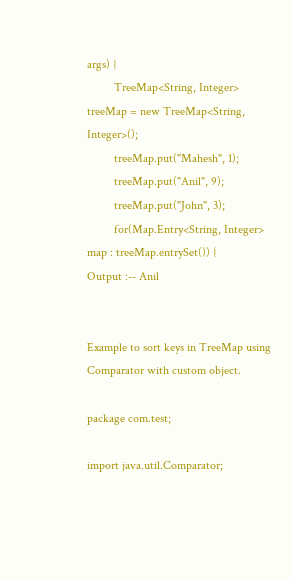args) {
         TreeMap<String, Integer> treeMap = new TreeMap<String, Integer>();
         treeMap.put("Mahesh", 1);
         treeMap.put("Anil", 9);
         treeMap.put("John", 3);
         for(Map.Entry<String, Integer> map : treeMap.entrySet()) {
Output :-- Anil


Example to sort keys in TreeMap using Comparator with custom object.

package com.test;

import java.util.Comparator;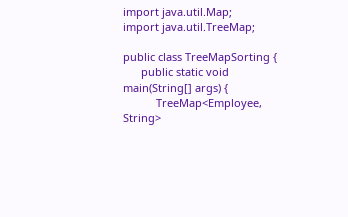import java.util.Map;
import java.util.TreeMap;

public class TreeMapSorting {
      public static void main(String[] args) {
           TreeMap<Employee, String>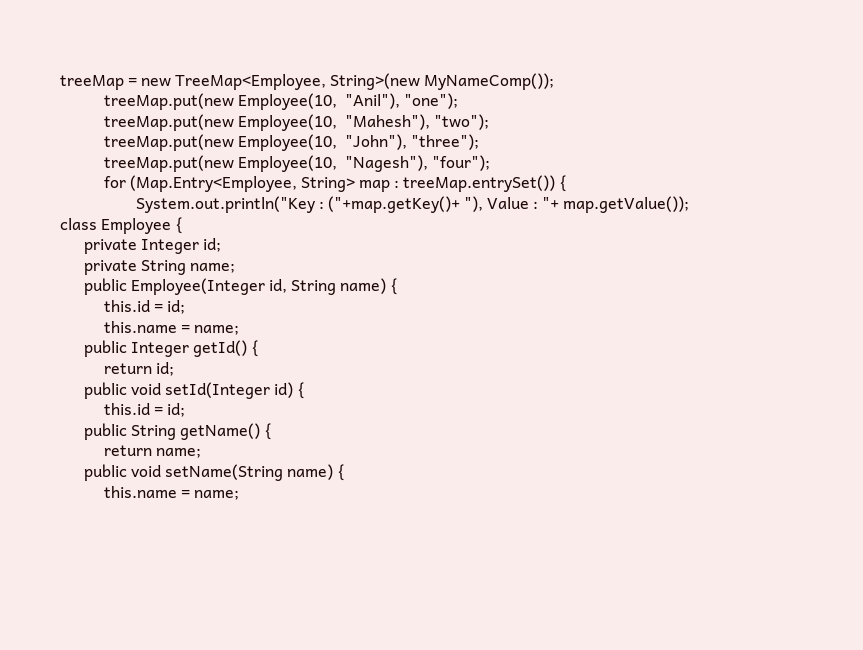treeMap = new TreeMap<Employee, String>(new MyNameComp());
           treeMap.put(new Employee(10,  "Anil"), "one");
           treeMap.put(new Employee(10,  "Mahesh"), "two");
           treeMap.put(new Employee(10,  "John"), "three");
           treeMap.put(new Employee(10,  "Nagesh"), "four");
           for (Map.Entry<Employee, String> map : treeMap.entrySet()) {
                   System.out.println("Key : ("+map.getKey()+ "), Value : "+ map.getValue());
class Employee {
      private Integer id;
      private String name;
      public Employee(Integer id, String name) {
           this.id = id;
           this.name = name;
      public Integer getId() {
           return id;
      public void setId(Integer id) {
           this.id = id;
      public String getName() {
           return name;
      public void setName(String name) {
           this.name = name;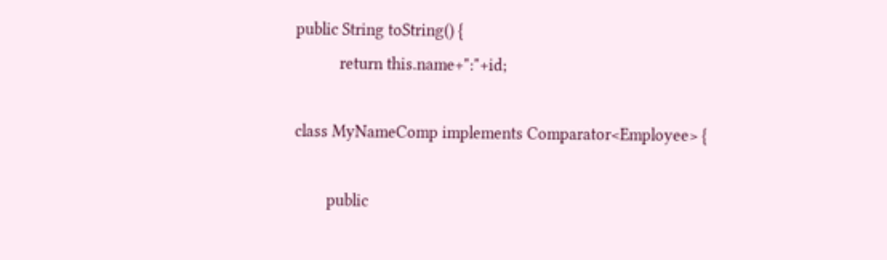public String toString() {
           return this.name+":"+id;

class MyNameComp implements Comparator<Employee> {

        public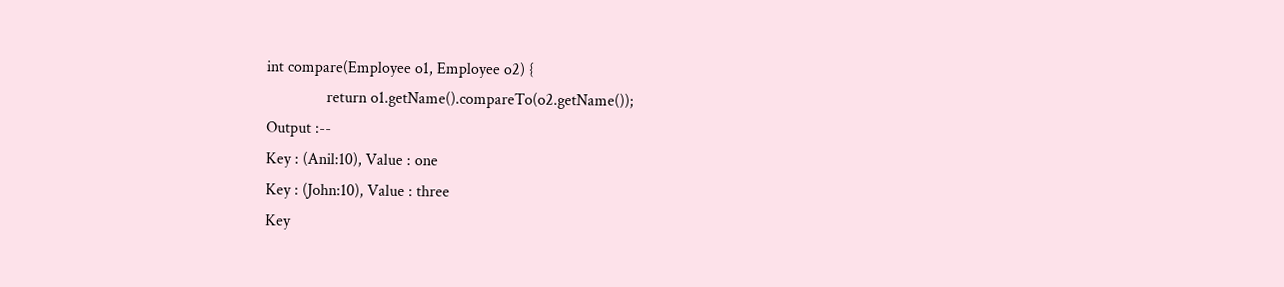int compare(Employee o1, Employee o2) {
               return o1.getName().compareTo(o2.getName());
Output :--
Key : (Anil:10), Value : one
Key : (John:10), Value : three
Key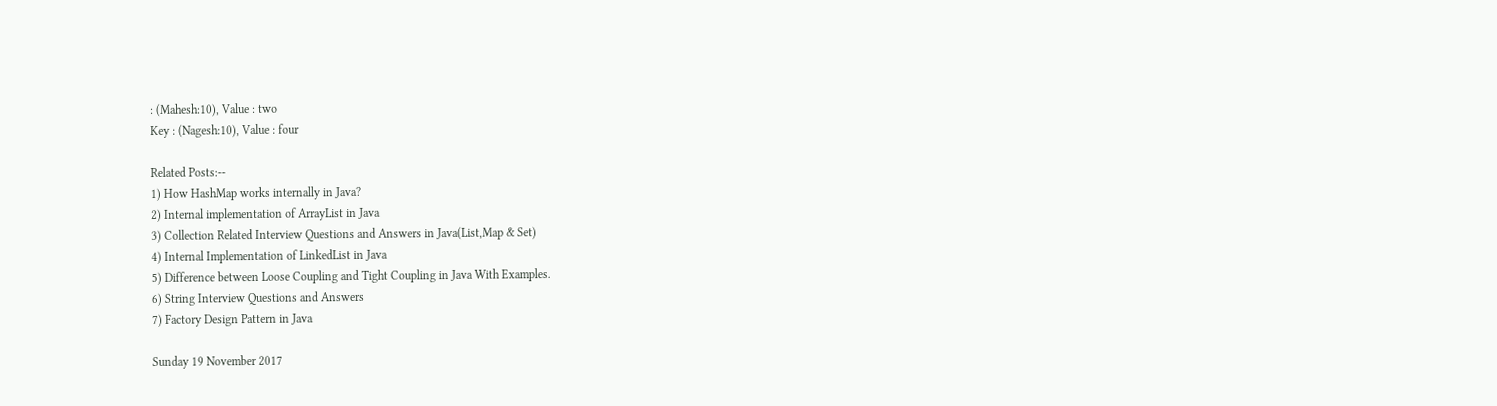: (Mahesh:10), Value : two
Key : (Nagesh:10), Value : four

Related Posts:--
1) How HashMap works internally in Java?
2) Internal implementation of ArrayList in Java
3) Collection Related Interview Questions and Answers in Java(List,Map & Set)
4) Internal Implementation of LinkedList in Java
5) Difference between Loose Coupling and Tight Coupling in Java With Examples.
6) String Interview Questions and Answers
7) Factory Design Pattern in Java

Sunday 19 November 2017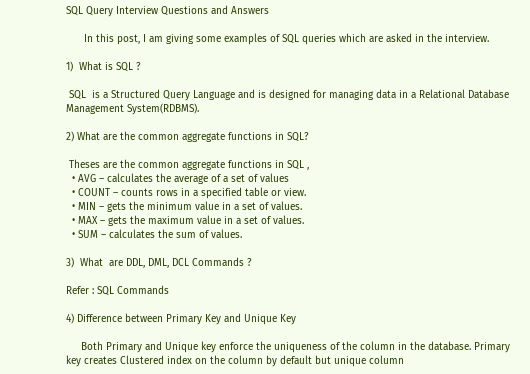SQL Query Interview Questions and Answers

      In this post, I am giving some examples of SQL queries which are asked in the interview.

1)  What is SQL ?

 SQL  is a Structured Query Language and is designed for managing data in a Relational Database Management System(RDBMS).

2) What are the common aggregate functions in SQL?

 Theses are the common aggregate functions in SQL ,
  • AVG – calculates the average of a set of values
  • COUNT – counts rows in a specified table or view.
  • MIN – gets the minimum value in a set of values.
  • MAX – gets the maximum value in a set of values.
  • SUM – calculates the sum of values.

3)  What  are DDL, DML, DCL Commands ?

Refer : SQL Commands

4) Difference between Primary Key and Unique Key

     Both Primary and Unique key enforce the uniqueness of the column in the database. Primary key creates Clustered index on the column by default but unique column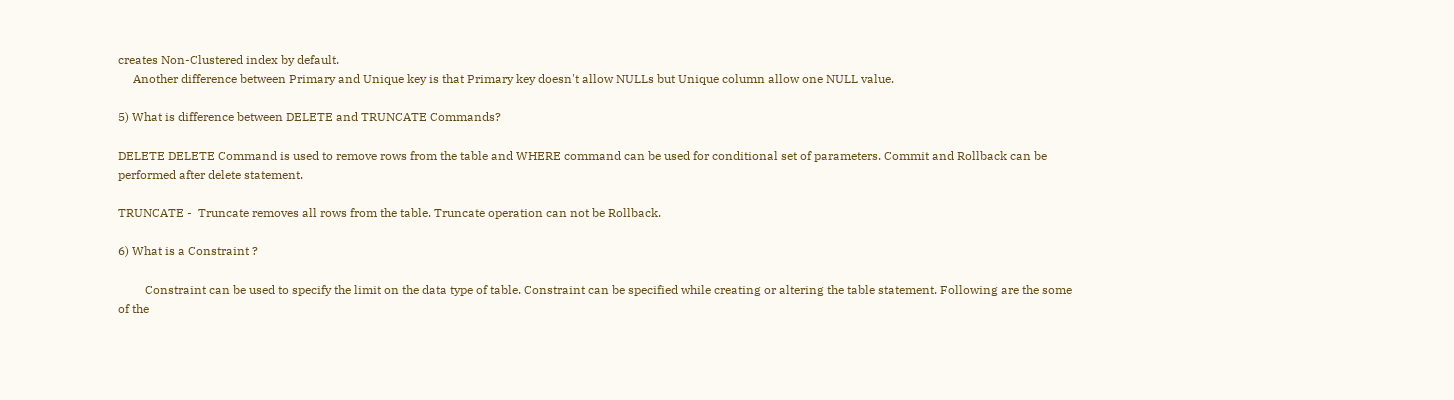creates Non-Clustered index by default.
     Another difference between Primary and Unique key is that Primary key doesn't allow NULLs but Unique column allow one NULL value.

5) What is difference between DELETE and TRUNCATE Commands?

DELETE DELETE Command is used to remove rows from the table and WHERE command can be used for conditional set of parameters. Commit and Rollback can be performed after delete statement.

TRUNCATE -  Truncate removes all rows from the table. Truncate operation can not be Rollback.

6) What is a Constraint ?

         Constraint can be used to specify the limit on the data type of table. Constraint can be specified while creating or altering the table statement. Following are the some of the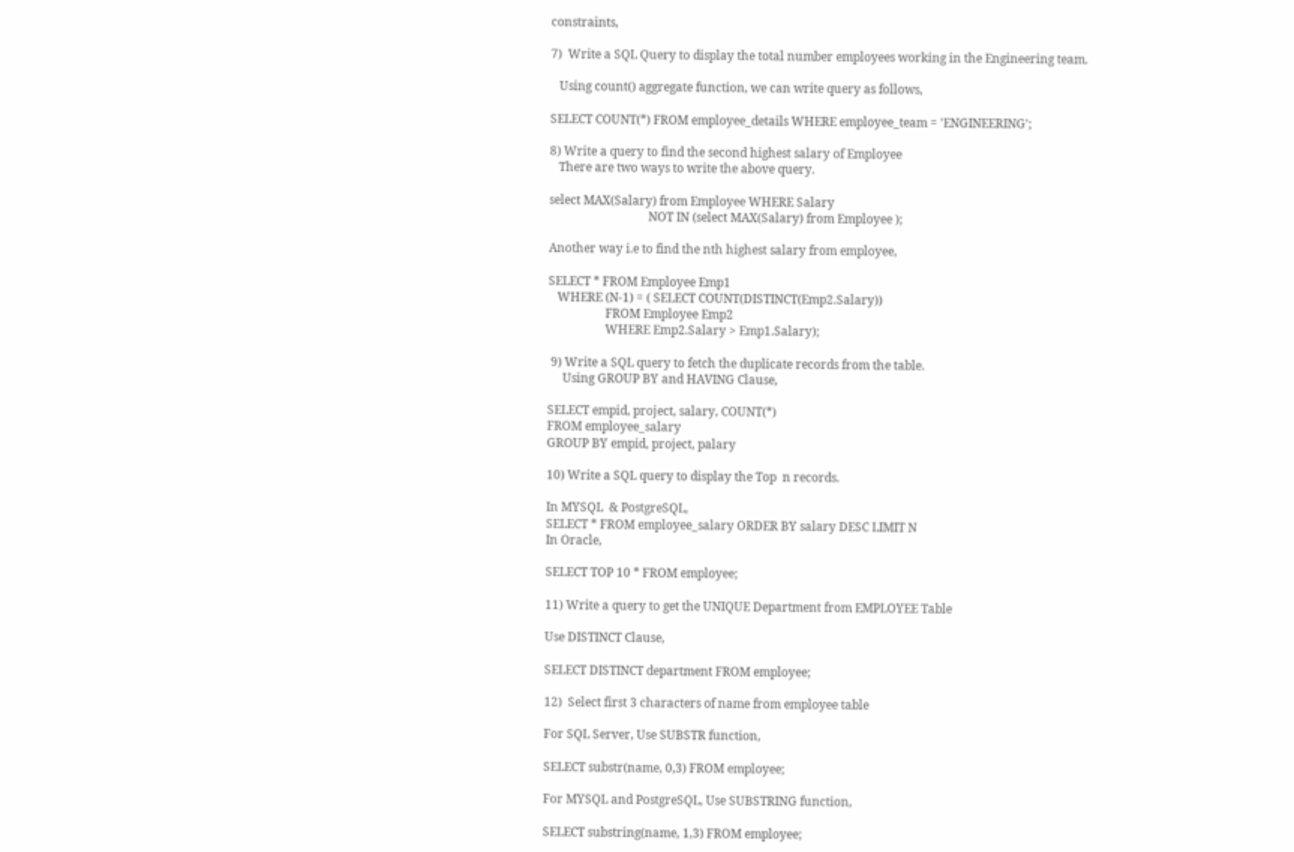constraints,

7)  Write a SQL Query to display the total number employees working in the Engineering team.

   Using count() aggregate function, we can write query as follows,

SELECT COUNT(*) FROM employee_details WHERE employee_team = 'ENGINEERING';

8) Write a query to find the second highest salary of Employee
   There are two ways to write the above query.

select MAX(Salary) from Employee WHERE Salary
                                 NOT IN (select MAX(Salary) from Employee );

Another way i.e to find the nth highest salary from employee,

SELECT * FROM Employee Emp1
   WHERE (N-1) = ( SELECT COUNT(DISTINCT(Emp2.Salary))
                   FROM Employee Emp2
                   WHERE Emp2.Salary > Emp1.Salary);

 9) Write a SQL query to fetch the duplicate records from the table.
     Using GROUP BY and HAVING Clause,

SELECT empid, project, salary, COUNT(*)
FROM employee_salary
GROUP BY empid, project, palary

10) Write a SQL query to display the Top  n records.

In MYSQL  & PostgreSQL,
SELECT * FROM employee_salary ORDER BY salary DESC LIMIT N
In Oracle,

SELECT TOP 10 * FROM employee;

11) Write a query to get the UNIQUE Department from EMPLOYEE Table

Use DISTINCT Clause,

SELECT DISTINCT department FROM employee;

12)  Select first 3 characters of name from employee table

For SQL Server, Use SUBSTR function,

SELECT substr(name, 0,3) FROM employee;

For MYSQL and PostgreSQL, Use SUBSTRING function,

SELECT substring(name, 1,3) FROM employee;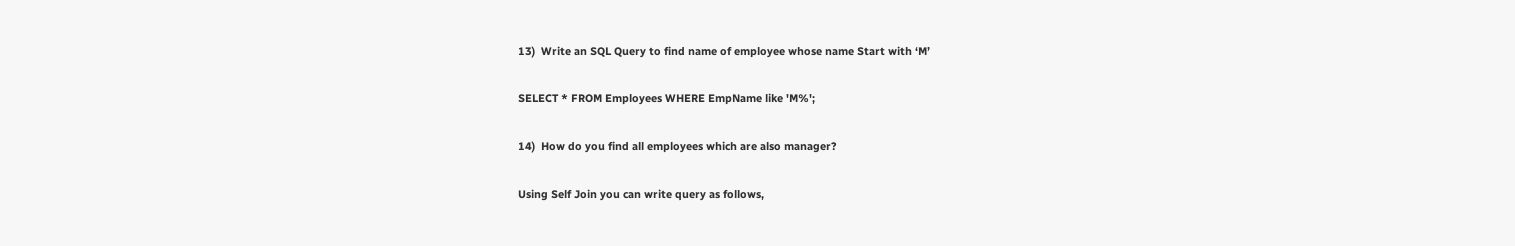13)  Write an SQL Query to find name of employee whose name Start with ‘M’

SELECT * FROM Employees WHERE EmpName like 'M%';

14)  How do you find all employees which are also manager?

Using Self Join you can write query as follows,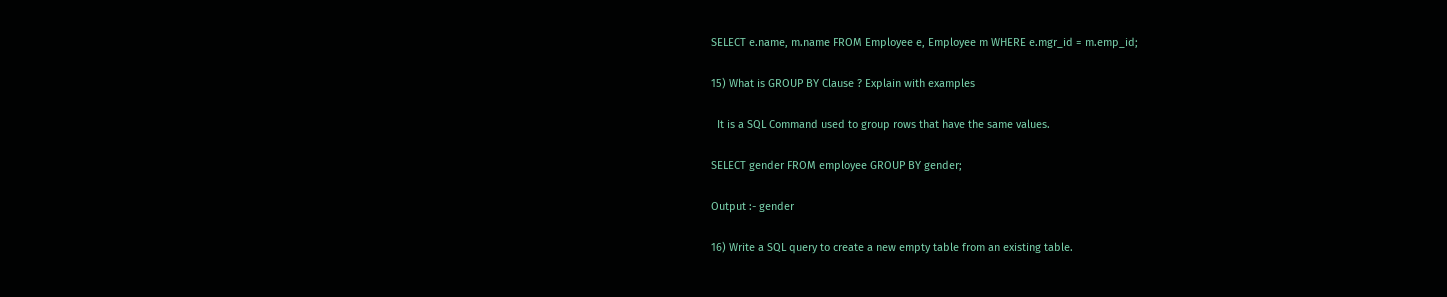SELECT e.name, m.name FROM Employee e, Employee m WHERE e.mgr_id = m.emp_id;

15) What is GROUP BY Clause ? Explain with examples

  It is a SQL Command used to group rows that have the same values.

SELECT gender FROM employee GROUP BY gender;

Output :- gender

16) Write a SQL query to create a new empty table from an existing table.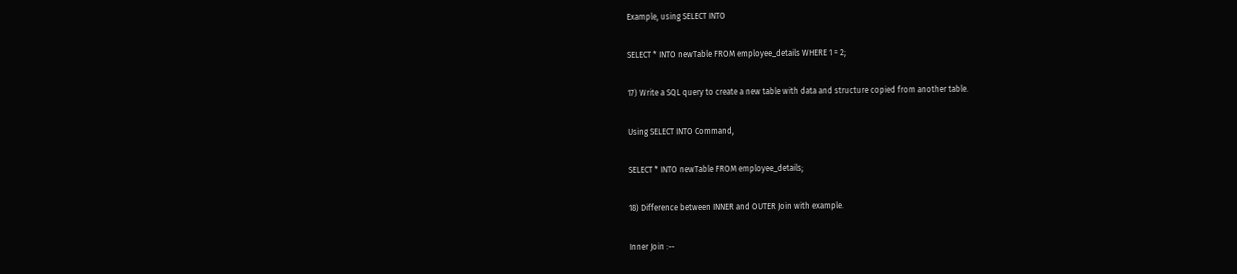Example, using SELECT INTO

SELECT * INTO newTable FROM employee_details WHERE 1 = 2;

17) Write a SQL query to create a new table with data and structure copied from another table.

Using SELECT INTO Command,

SELECT * INTO newTable FROM employee_details;

18) Difference between INNER and OUTER Join with example.

Inner Join :--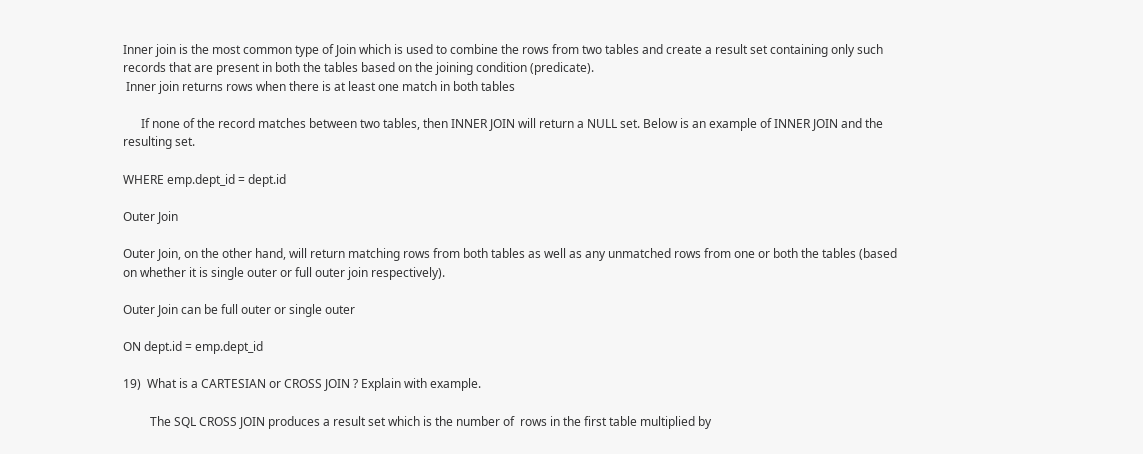Inner join is the most common type of Join which is used to combine the rows from two tables and create a result set containing only such records that are present in both the tables based on the joining condition (predicate).
 Inner join returns rows when there is at least one match in both tables

      If none of the record matches between two tables, then INNER JOIN will return a NULL set. Below is an example of INNER JOIN and the resulting set.

WHERE emp.dept_id = dept.id

Outer Join

Outer Join, on the other hand, will return matching rows from both tables as well as any unmatched rows from one or both the tables (based on whether it is single outer or full outer join respectively).

Outer Join can be full outer or single outer

ON dept.id = emp.dept_id

19)  What is a CARTESIAN or CROSS JOIN ? Explain with example.

         The SQL CROSS JOIN produces a result set which is the number of  rows in the first table multiplied by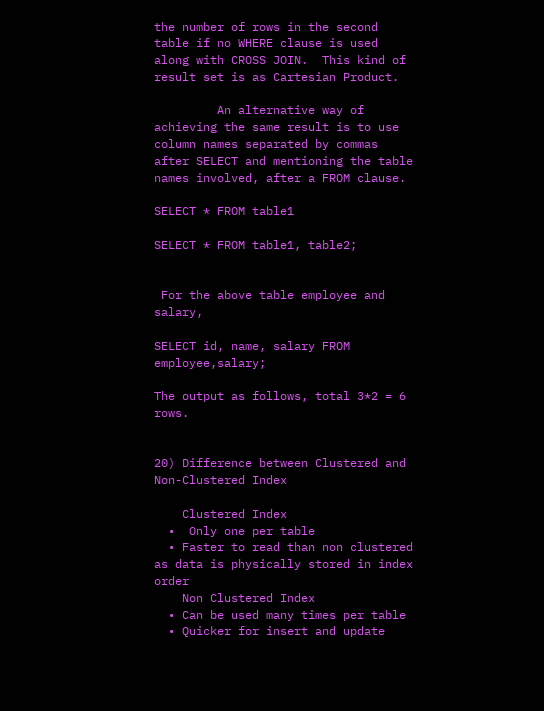the number of rows in the second table if no WHERE clause is used along with CROSS JOIN.  This kind of result set is as Cartesian Product.

         An alternative way of achieving the same result is to use column names separated by commas after SELECT and mentioning the table names involved, after a FROM clause.

SELECT * FROM table1

SELECT * FROM table1, table2;


 For the above table employee and salary,

SELECT id, name, salary FROM employee,salary;

The output as follows, total 3*2 = 6 rows.


20) Difference between Clustered and Non-Clustered Index

    Clustered Index
  •  Only one per table
  • Faster to read than non clustered as data is physically stored in index order
    Non Clustered Index
  • Can be used many times per table
  • Quicker for insert and update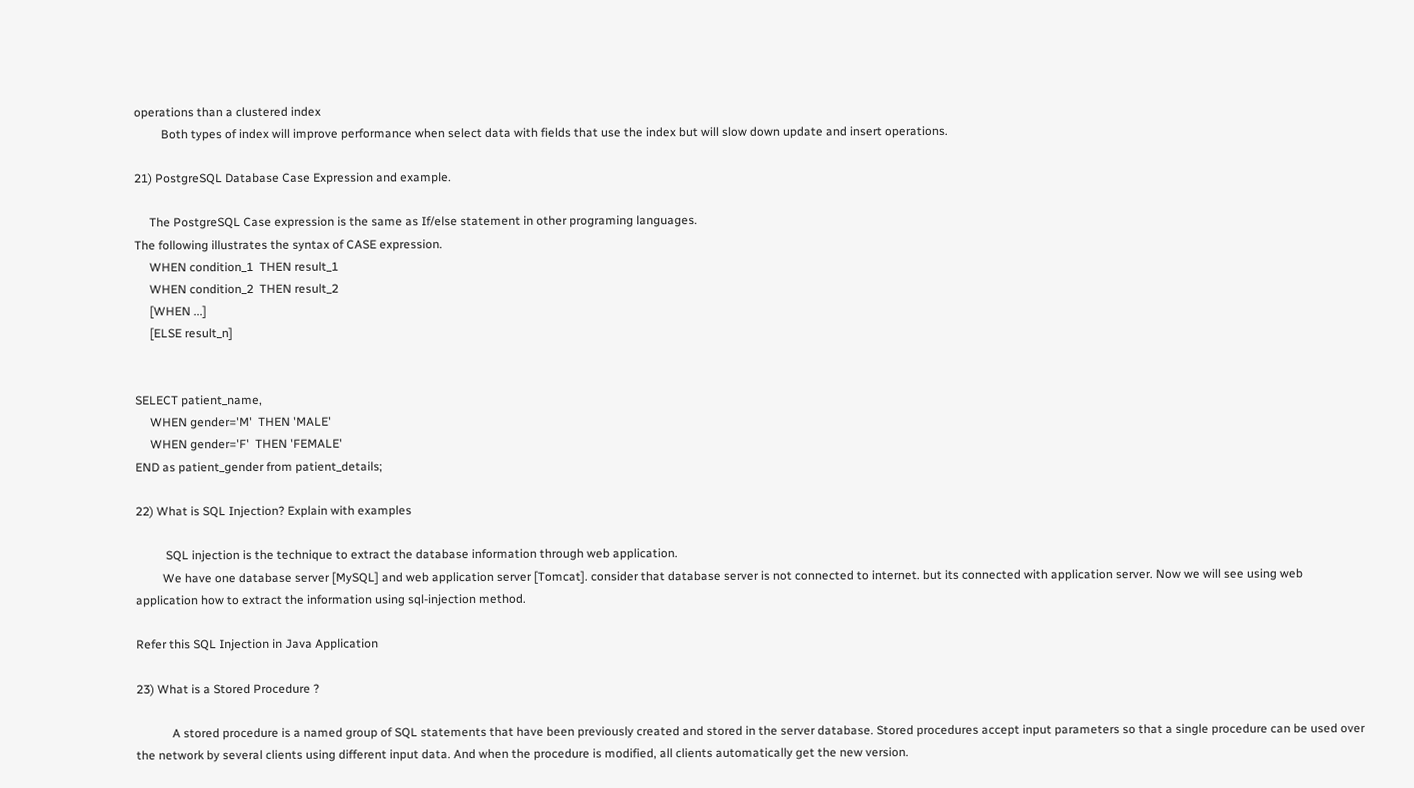operations than a clustered index
         Both types of index will improve performance when select data with fields that use the index but will slow down update and insert operations.

21) PostgreSQL Database Case Expression and example.

     The PostgreSQL Case expression is the same as If/else statement in other programing languages.
The following illustrates the syntax of CASE expression.
     WHEN condition_1  THEN result_1
     WHEN condition_2  THEN result_2
     [WHEN ...]
     [ELSE result_n]


SELECT patient_name,
     WHEN gender='M'  THEN 'MALE'
     WHEN gender='F'  THEN 'FEMALE'
END as patient_gender from patient_details;

22) What is SQL Injection? Explain with examples

          SQL injection is the technique to extract the database information through web application.
         We have one database server [MySQL] and web application server [Tomcat]. consider that database server is not connected to internet. but its connected with application server. Now we will see using web application how to extract the information using sql-injection method.

Refer this SQL Injection in Java Application

23) What is a Stored Procedure ?

            A stored procedure is a named group of SQL statements that have been previously created and stored in the server database. Stored procedures accept input parameters so that a single procedure can be used over the network by several clients using different input data. And when the procedure is modified, all clients automatically get the new version.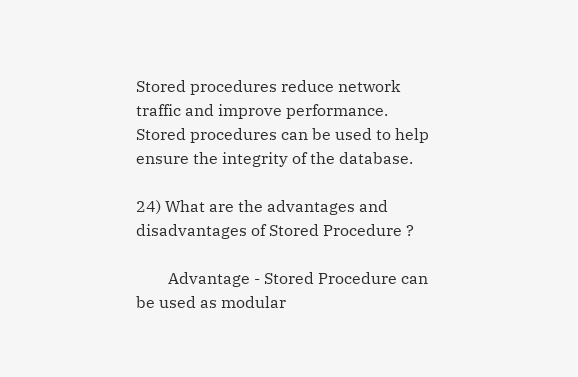Stored procedures reduce network traffic and improve performance. Stored procedures can be used to help ensure the integrity of the database.

24) What are the advantages and disadvantages of Stored Procedure ?

        Advantage - Stored Procedure can be used as modular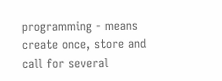programming - means create once, store and call for several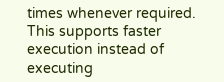times whenever required.  This supports faster execution instead of executing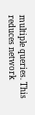multiple queries. This reduces network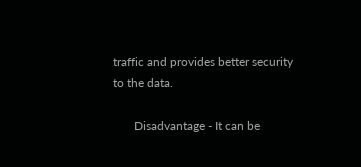traffic and provides better security to the data.

       Disadvantage - It can be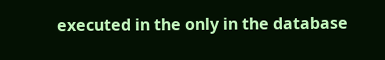executed in the only in the database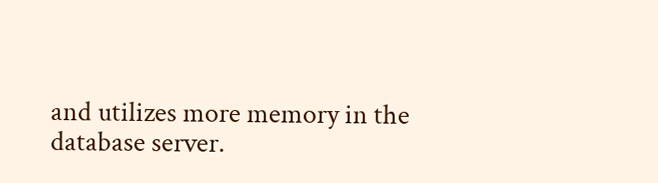and utilizes more memory in the database server.